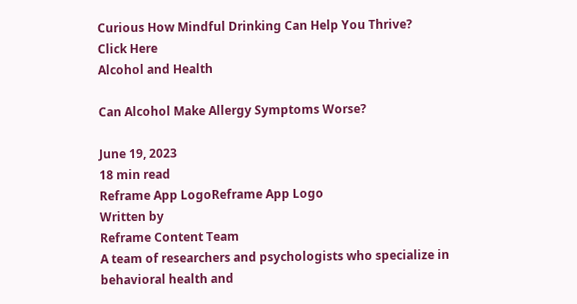Curious How Mindful Drinking Can Help You Thrive?
Click Here
Alcohol and Health

Can Alcohol Make Allergy Symptoms Worse?

June 19, 2023
18 min read
Reframe App LogoReframe App Logo
Written by
Reframe Content Team
A team of researchers and psychologists who specialize in behavioral health and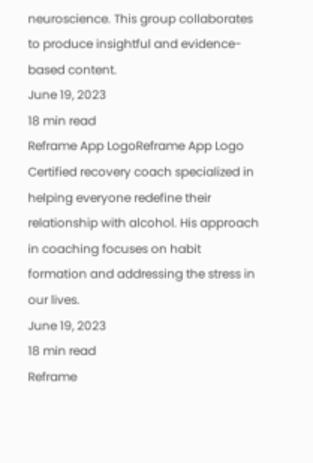neuroscience. This group collaborates to produce insightful and evidence-based content.
June 19, 2023
18 min read
Reframe App LogoReframe App Logo
Certified recovery coach specialized in helping everyone redefine their relationship with alcohol. His approach in coaching focuses on habit formation and addressing the stress in our lives.
June 19, 2023
18 min read
Reframe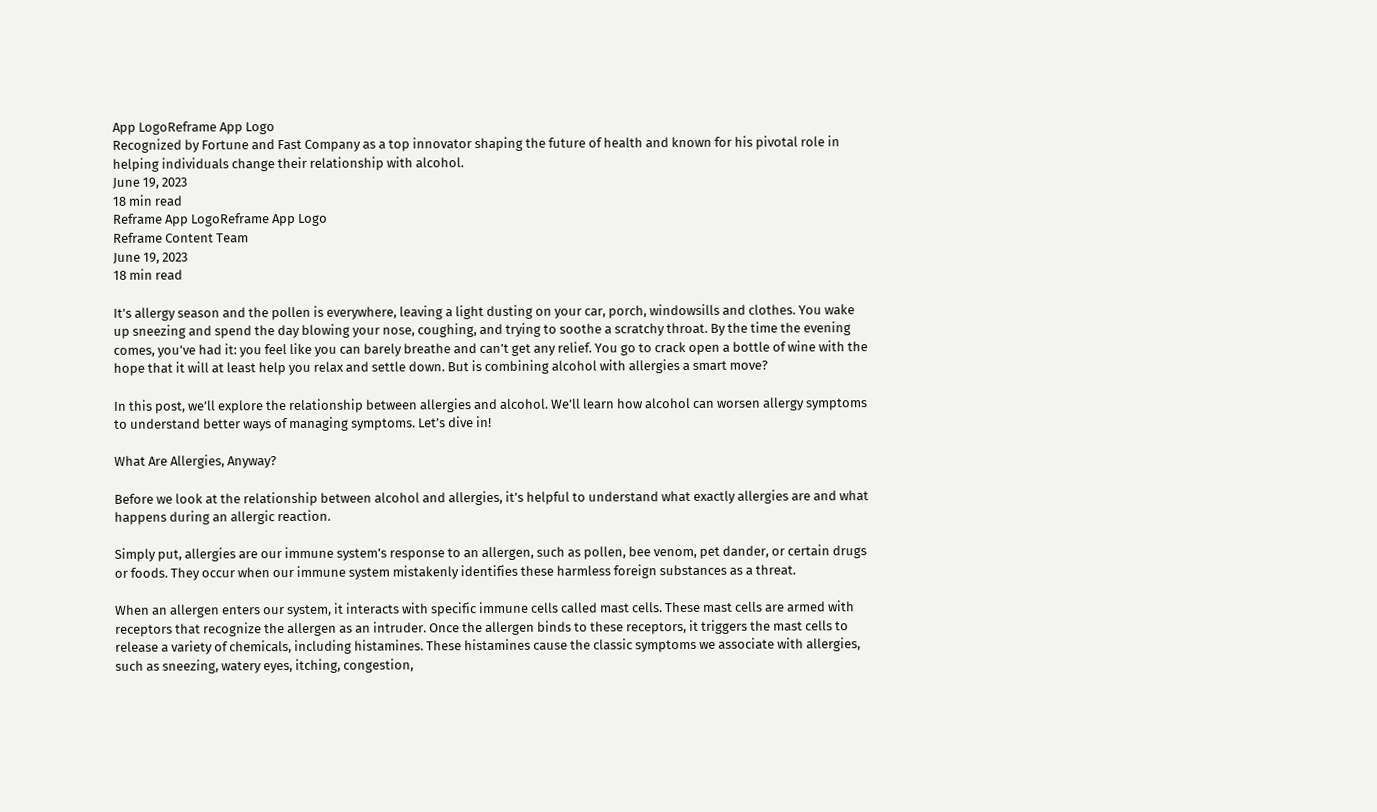App LogoReframe App Logo
Recognized by Fortune and Fast Company as a top innovator shaping the future of health and known for his pivotal role in helping individuals change their relationship with alcohol.
June 19, 2023
18 min read
Reframe App LogoReframe App Logo
Reframe Content Team
June 19, 2023
18 min read

It’s allergy season and the pollen is everywhere, leaving a light dusting on your car, porch, windowsills and clothes. You wake up sneezing and spend the day blowing your nose, coughing, and trying to soothe a scratchy throat. By the time the evening comes, you’ve had it: you feel like you can barely breathe and can’t get any relief. You go to crack open a bottle of wine with the hope that it will at least help you relax and settle down. But is combining alcohol with allergies a smart move?

In this post, we’ll explore the relationship between allergies and alcohol. We’ll learn how alcohol can worsen allergy symptoms to understand better ways of managing symptoms. Let’s dive in!

What Are Allergies, Anyway?

Before we look at the relationship between alcohol and allergies, it’s helpful to understand what exactly allergies are and what happens during an allergic reaction.

Simply put, allergies are our immune system’s response to an allergen, such as pollen, bee venom, pet dander, or certain drugs or foods. They occur when our immune system mistakenly identifies these harmless foreign substances as a threat.

When an allergen enters our system, it interacts with specific immune cells called mast cells. These mast cells are armed with receptors that recognize the allergen as an intruder. Once the allergen binds to these receptors, it triggers the mast cells to release a variety of chemicals, including histamines. These histamines cause the classic symptoms we associate with allergies, such as sneezing, watery eyes, itching, congestion,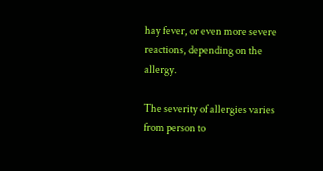hay fever, or even more severe reactions, depending on the allergy.

The severity of allergies varies from person to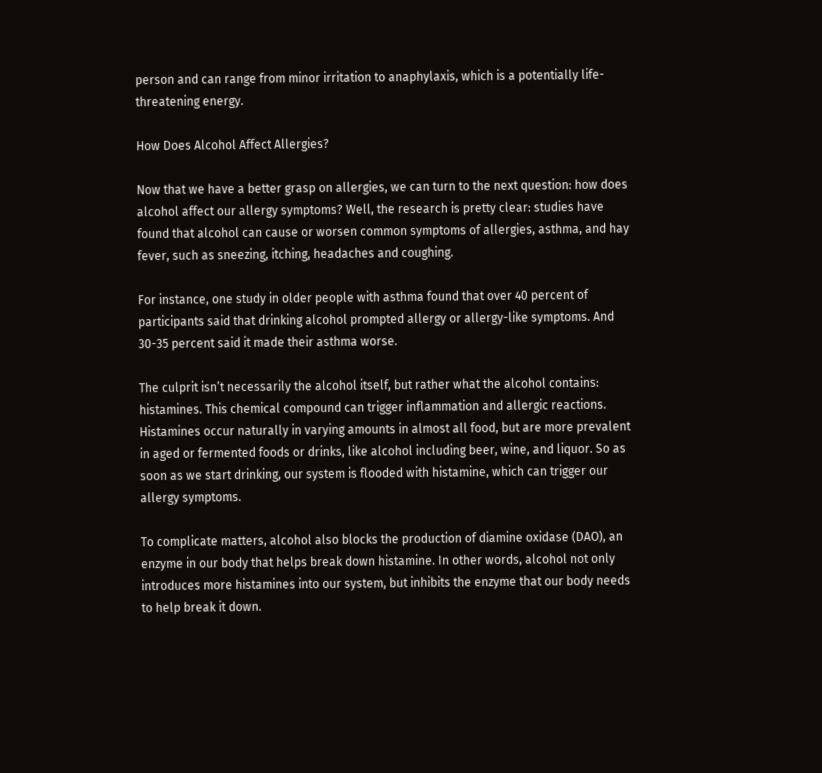person and can range from minor irritation to anaphylaxis, which is a potentially life-threatening energy.

How Does Alcohol Affect Allergies?

Now that we have a better grasp on allergies, we can turn to the next question: how does alcohol affect our allergy symptoms? Well, the research is pretty clear: studies have found that alcohol can cause or worsen common symptoms of allergies, asthma, and hay fever, such as sneezing, itching, headaches and coughing.

For instance, one study in older people with asthma found that over 40 percent of participants said that drinking alcohol prompted allergy or allergy-like symptoms. And 30-35 percent said it made their asthma worse.

The culprit isn’t necessarily the alcohol itself, but rather what the alcohol contains: histamines. This chemical compound can trigger inflammation and allergic reactions. Histamines occur naturally in varying amounts in almost all food, but are more prevalent in aged or fermented foods or drinks, like alcohol including beer, wine, and liquor. So as soon as we start drinking, our system is flooded with histamine, which can trigger our allergy symptoms.

To complicate matters, alcohol also blocks the production of diamine oxidase (DAO), an enzyme in our body that helps break down histamine. In other words, alcohol not only introduces more histamines into our system, but inhibits the enzyme that our body needs to help break it down.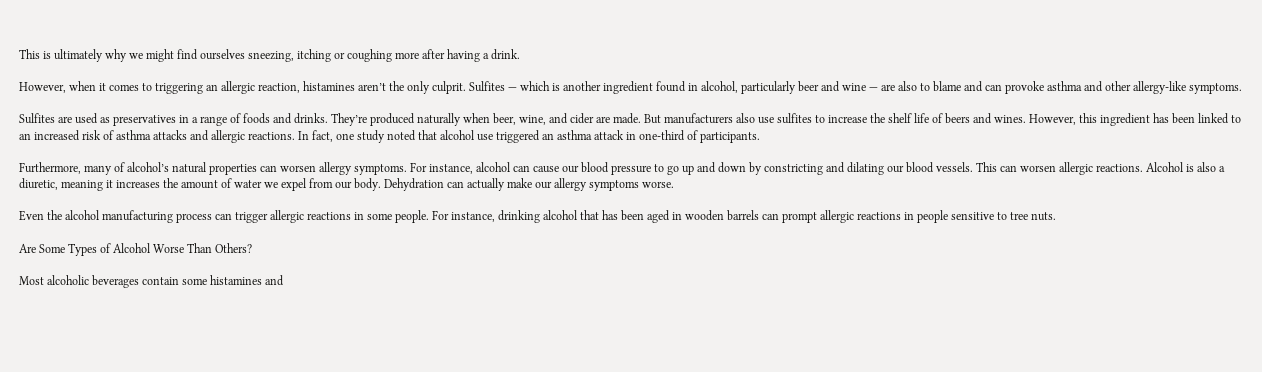This is ultimately why we might find ourselves sneezing, itching or coughing more after having a drink.

However, when it comes to triggering an allergic reaction, histamines aren’t the only culprit. Sulfites — which is another ingredient found in alcohol, particularly beer and wine — are also to blame and can provoke asthma and other allergy-like symptoms.

Sulfites are used as preservatives in a range of foods and drinks. They’re produced naturally when beer, wine, and cider are made. But manufacturers also use sulfites to increase the shelf life of beers and wines. However, this ingredient has been linked to an increased risk of asthma attacks and allergic reactions. In fact, one study noted that alcohol use triggered an asthma attack in one-third of participants.

Furthermore, many of alcohol’s natural properties can worsen allergy symptoms. For instance, alcohol can cause our blood pressure to go up and down by constricting and dilating our blood vessels. This can worsen allergic reactions. Alcohol is also a diuretic, meaning it increases the amount of water we expel from our body. Dehydration can actually make our allergy symptoms worse.

Even the alcohol manufacturing process can trigger allergic reactions in some people. For instance, drinking alcohol that has been aged in wooden barrels can prompt allergic reactions in people sensitive to tree nuts.

Are Some Types of Alcohol Worse Than Others?

Most alcoholic beverages contain some histamines and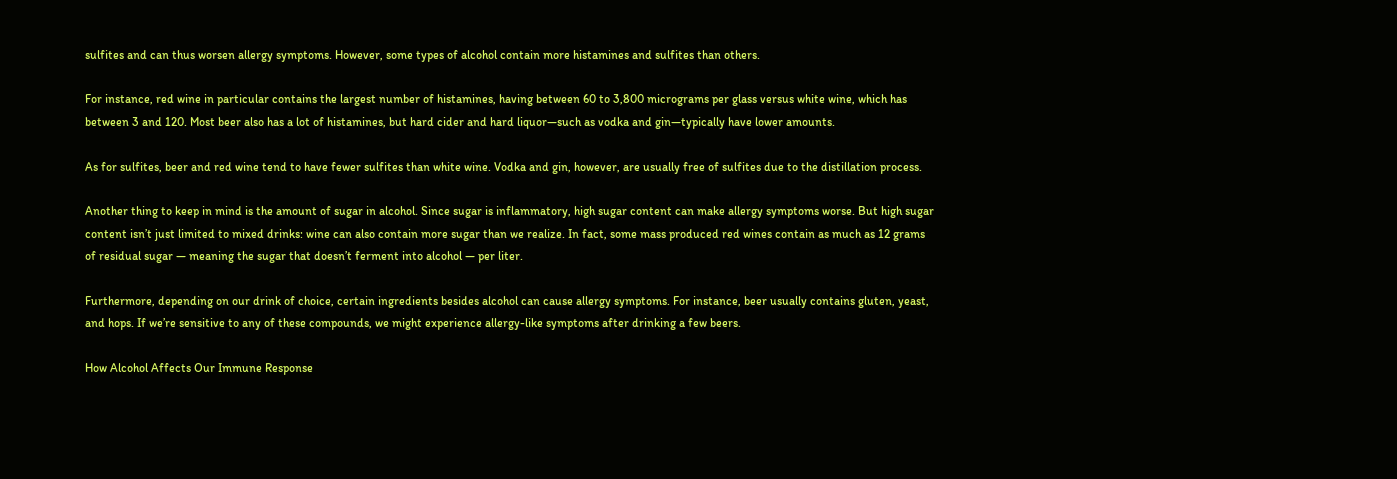sulfites and can thus worsen allergy symptoms. However, some types of alcohol contain more histamines and sulfites than others.

For instance, red wine in particular contains the largest number of histamines, having between 60 to 3,800 micrograms per glass versus white wine, which has between 3 and 120. Most beer also has a lot of histamines, but hard cider and hard liquor—such as vodka and gin—typically have lower amounts.

As for sulfites, beer and red wine tend to have fewer sulfites than white wine. Vodka and gin, however, are usually free of sulfites due to the distillation process.

Another thing to keep in mind is the amount of sugar in alcohol. Since sugar is inflammatory, high sugar content can make allergy symptoms worse. But high sugar content isn’t just limited to mixed drinks: wine can also contain more sugar than we realize. In fact, some mass produced red wines contain as much as 12 grams of residual sugar — meaning the sugar that doesn’t ferment into alcohol — per liter.

Furthermore, depending on our drink of choice, certain ingredients besides alcohol can cause allergy symptoms. For instance, beer usually contains gluten, yeast, and hops. If we’re sensitive to any of these compounds, we might experience allergy-like symptoms after drinking a few beers.

How Alcohol Affects Our Immune Response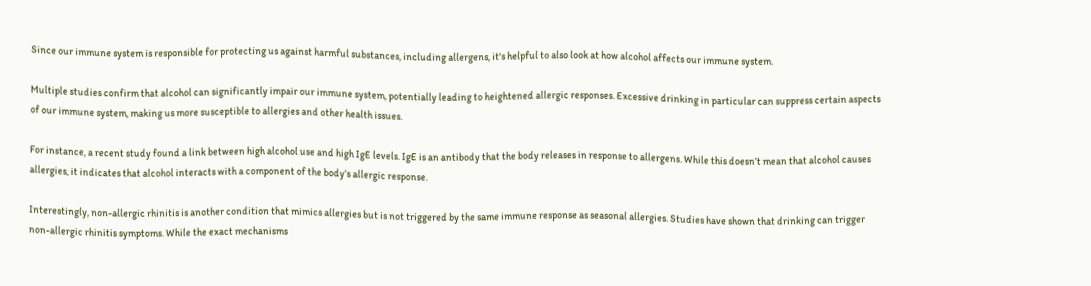Since our immune system is responsible for protecting us against harmful substances, including allergens, it's helpful to also look at how alcohol affects our immune system.

Multiple studies confirm that alcohol can significantly impair our immune system, potentially leading to heightened allergic responses. Excessive drinking in particular can suppress certain aspects of our immune system, making us more susceptible to allergies and other health issues.

For instance, a recent study found a link between high alcohol use and high IgE levels. IgE is an antibody that the body releases in response to allergens. While this doesn’t mean that alcohol causes allergies, it indicates that alcohol interacts with a component of the body’s allergic response.

Interestingly, non-allergic rhinitis is another condition that mimics allergies but is not triggered by the same immune response as seasonal allergies. Studies have shown that drinking can trigger non-allergic rhinitis symptoms. While the exact mechanisms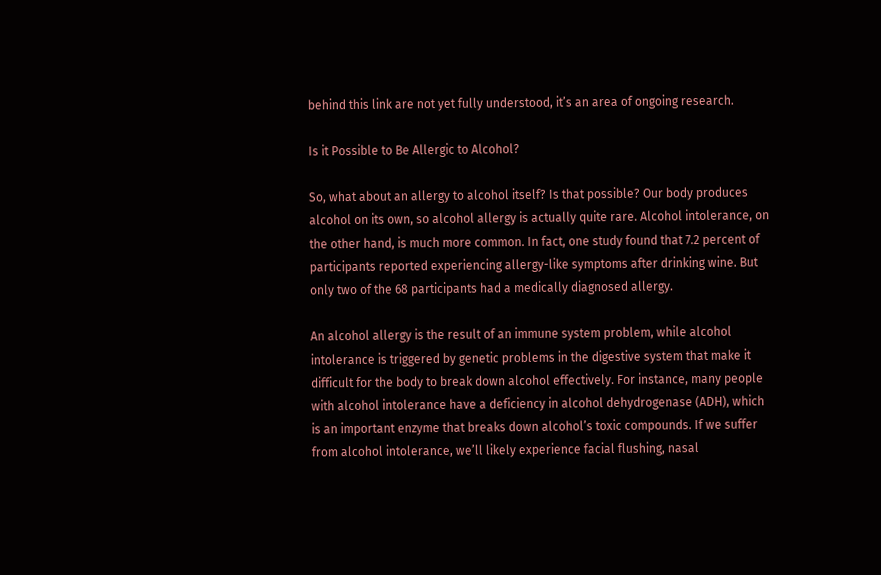behind this link are not yet fully understood, it’s an area of ongoing research.

Is it Possible to Be Allergic to Alcohol?

So, what about an allergy to alcohol itself? Is that possible? Our body produces alcohol on its own, so alcohol allergy is actually quite rare. Alcohol intolerance, on the other hand, is much more common. In fact, one study found that 7.2 percent of participants reported experiencing allergy-like symptoms after drinking wine. But only two of the 68 participants had a medically diagnosed allergy.

An alcohol allergy is the result of an immune system problem, while alcohol intolerance is triggered by genetic problems in the digestive system that make it difficult for the body to break down alcohol effectively. For instance, many people with alcohol intolerance have a deficiency in alcohol dehydrogenase (ADH), which is an important enzyme that breaks down alcohol’s toxic compounds. If we suffer from alcohol intolerance, we’ll likely experience facial flushing, nasal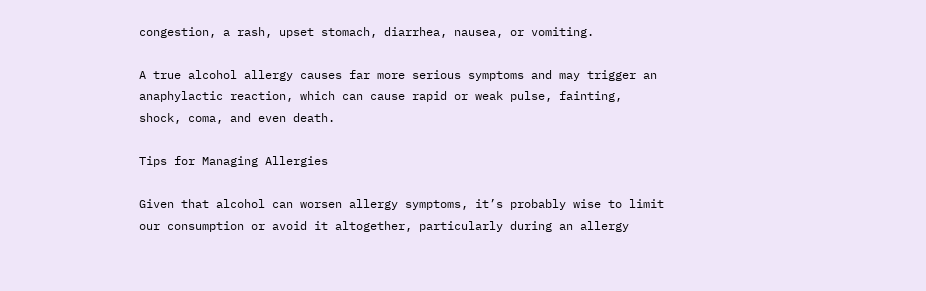congestion, a rash, upset stomach, diarrhea, nausea, or vomiting.

A true alcohol allergy causes far more serious symptoms and may trigger an anaphylactic reaction, which can cause rapid or weak pulse, fainting, shock, coma, and even death.

Tips for Managing Allergies

Given that alcohol can worsen allergy symptoms, it’s probably wise to limit our consumption or avoid it altogether, particularly during an allergy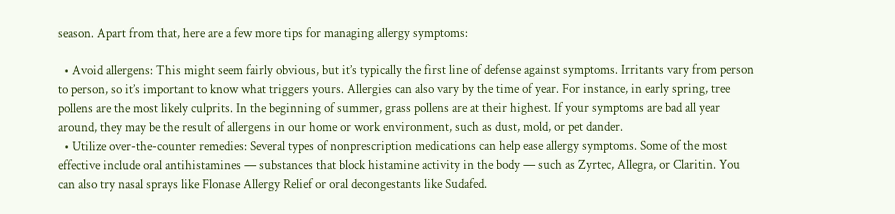season. Apart from that, here are a few more tips for managing allergy symptoms:

  • Avoid allergens: This might seem fairly obvious, but it’s typically the first line of defense against symptoms. Irritants vary from person to person, so it’s important to know what triggers yours. Allergies can also vary by the time of year. For instance, in early spring, tree pollens are the most likely culprits. In the beginning of summer, grass pollens are at their highest. If your symptoms are bad all year around, they may be the result of allergens in our home or work environment, such as dust, mold, or pet dander.
  • Utilize over-the-counter remedies: Several types of nonprescription medications can help ease allergy symptoms. Some of the most effective include oral antihistamines — substances that block histamine activity in the body — such as Zyrtec, Allegra, or Claritin. You can also try nasal sprays like Flonase Allergy Relief or oral decongestants like Sudafed.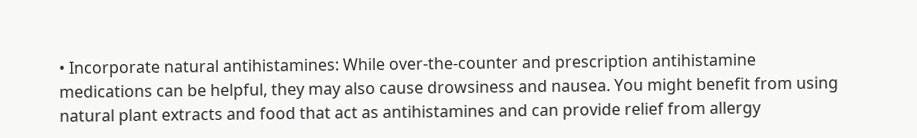• Incorporate natural antihistamines: While over-the-counter and prescription antihistamine medications can be helpful, they may also cause drowsiness and nausea. You might benefit from using natural plant extracts and food that act as antihistamines and can provide relief from allergy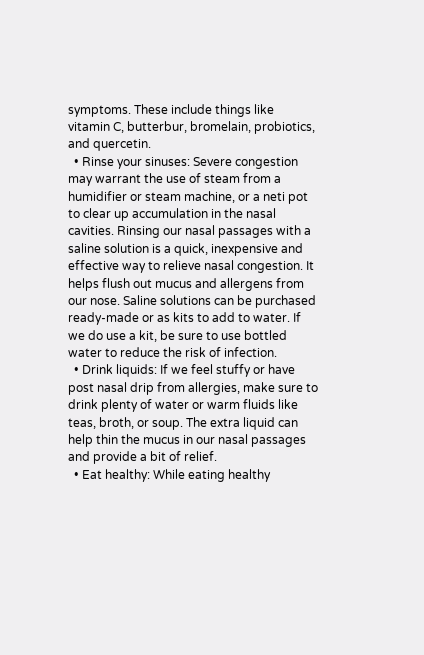symptoms. These include things like vitamin C, butterbur, bromelain, probiotics, and quercetin.
  • Rinse your sinuses: Severe congestion may warrant the use of steam from a humidifier or steam machine, or a neti pot to clear up accumulation in the nasal cavities. Rinsing our nasal passages with a saline solution is a quick, inexpensive and effective way to relieve nasal congestion. It helps flush out mucus and allergens from our nose. Saline solutions can be purchased ready-made or as kits to add to water. If we do use a kit, be sure to use bottled water to reduce the risk of infection.
  • Drink liquids: If we feel stuffy or have post nasal drip from allergies, make sure to drink plenty of water or warm fluids like teas, broth, or soup. The extra liquid can help thin the mucus in our nasal passages and provide a bit of relief.
  • Eat healthy: While eating healthy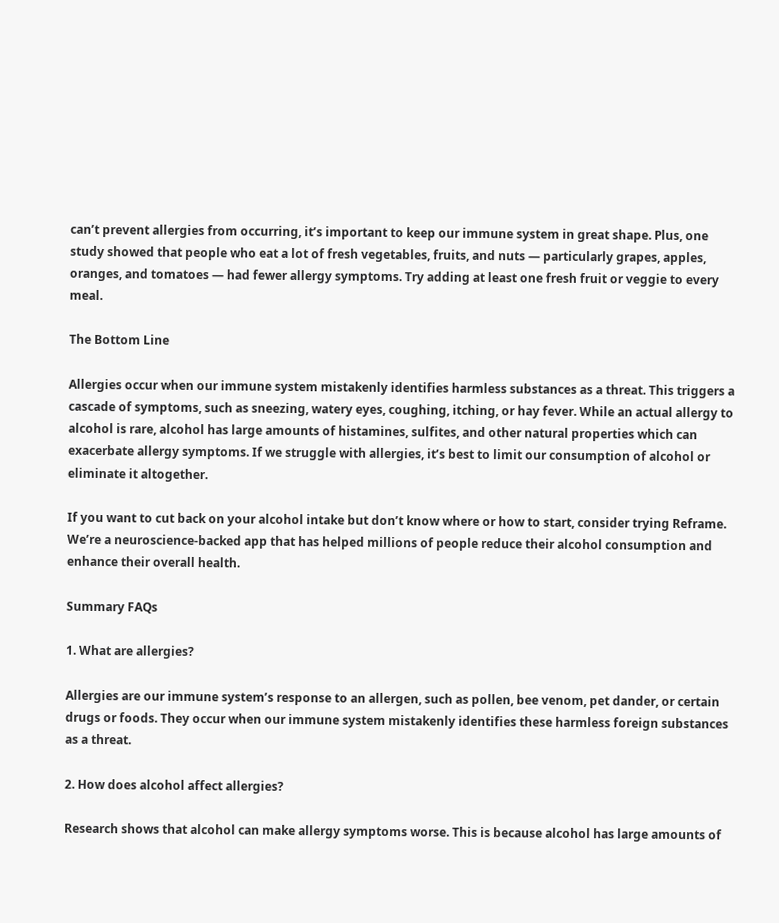can’t prevent allergies from occurring, it’s important to keep our immune system in great shape. Plus, one study showed that people who eat a lot of fresh vegetables, fruits, and nuts — particularly grapes, apples, oranges, and tomatoes — had fewer allergy symptoms. Try adding at least one fresh fruit or veggie to every meal.

The Bottom Line

Allergies occur when our immune system mistakenly identifies harmless substances as a threat. This triggers a cascade of symptoms, such as sneezing, watery eyes, coughing, itching, or hay fever. While an actual allergy to alcohol is rare, alcohol has large amounts of histamines, sulfites, and other natural properties which can exacerbate allergy symptoms. If we struggle with allergies, it’s best to limit our consumption of alcohol or eliminate it altogether.

If you want to cut back on your alcohol intake but don’t know where or how to start, consider trying Reframe. We’re a neuroscience-backed app that has helped millions of people reduce their alcohol consumption and enhance their overall health.

Summary FAQs

1. What are allergies?

Allergies are our immune system’s response to an allergen, such as pollen, bee venom, pet dander, or certain drugs or foods. They occur when our immune system mistakenly identifies these harmless foreign substances as a threat.

2. How does alcohol affect allergies?

Research shows that alcohol can make allergy symptoms worse. This is because alcohol has large amounts of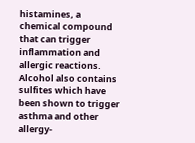histamines, a chemical compound that can trigger inflammation and allergic reactions. Alcohol also contains sulfites which have been shown to trigger asthma and other allergy-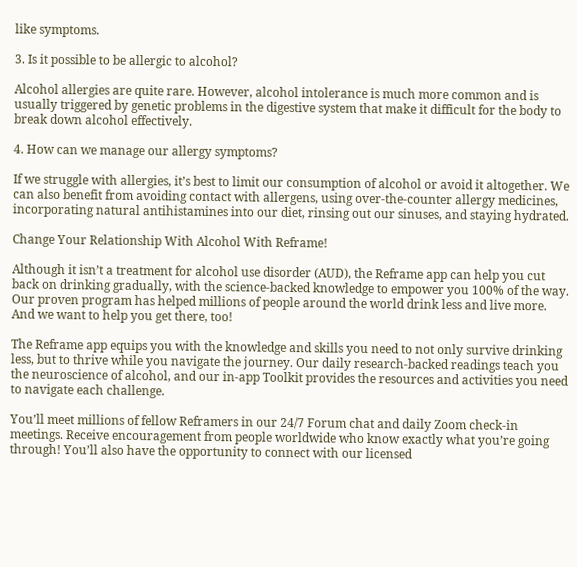like symptoms.

3. Is it possible to be allergic to alcohol?

Alcohol allergies are quite rare. However, alcohol intolerance is much more common and is usually triggered by genetic problems in the digestive system that make it difficult for the body to break down alcohol effectively.

4. How can we manage our allergy symptoms?

If we struggle with allergies, it’s best to limit our consumption of alcohol or avoid it altogether. We can also benefit from avoiding contact with allergens, using over-the-counter allergy medicines, incorporating natural antihistamines into our diet, rinsing out our sinuses, and staying hydrated.

Change Your Relationship With Alcohol With Reframe!

Although it isn’t a treatment for alcohol use disorder (AUD), the Reframe app can help you cut back on drinking gradually, with the science-backed knowledge to empower you 100% of the way. Our proven program has helped millions of people around the world drink less and live more. And we want to help you get there, too!

The Reframe app equips you with the knowledge and skills you need to not only survive drinking less, but to thrive while you navigate the journey. Our daily research-backed readings teach you the neuroscience of alcohol, and our in-app Toolkit provides the resources and activities you need to navigate each challenge.

You’ll meet millions of fellow Reframers in our 24/7 Forum chat and daily Zoom check-in meetings. Receive encouragement from people worldwide who know exactly what you’re going through! You’ll also have the opportunity to connect with our licensed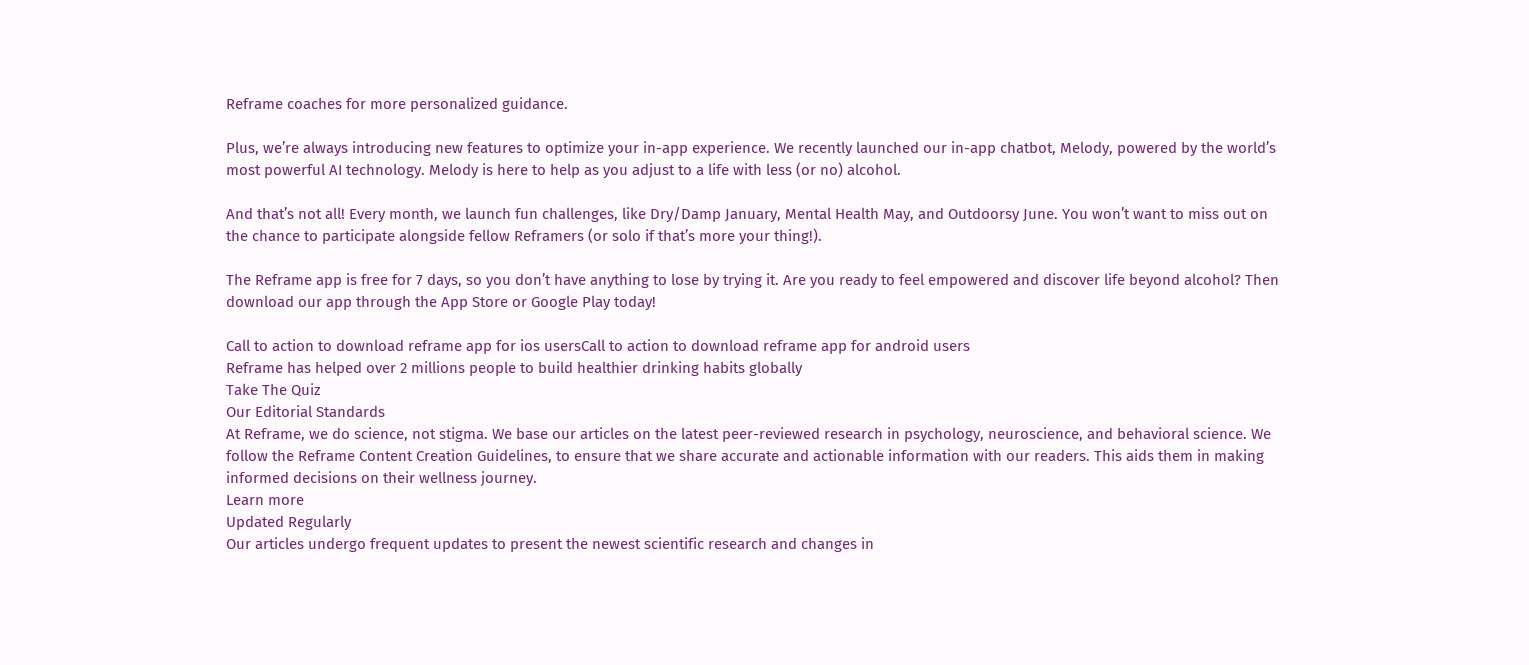Reframe coaches for more personalized guidance.

Plus, we’re always introducing new features to optimize your in-app experience. We recently launched our in-app chatbot, Melody, powered by the world’s most powerful AI technology. Melody is here to help as you adjust to a life with less (or no) alcohol.

And that’s not all! Every month, we launch fun challenges, like Dry/Damp January, Mental Health May, and Outdoorsy June. You won’t want to miss out on the chance to participate alongside fellow Reframers (or solo if that’s more your thing!).

The Reframe app is free for 7 days, so you don’t have anything to lose by trying it. Are you ready to feel empowered and discover life beyond alcohol? Then download our app through the App Store or Google Play today!

Call to action to download reframe app for ios usersCall to action to download reframe app for android users
Reframe has helped over 2 millions people to build healthier drinking habits globally
Take The Quiz
Our Editorial Standards
At Reframe, we do science, not stigma. We base our articles on the latest peer-reviewed research in psychology, neuroscience, and behavioral science. We follow the Reframe Content Creation Guidelines, to ensure that we share accurate and actionable information with our readers. This aids them in making informed decisions on their wellness journey.
Learn more
Updated Regularly
Our articles undergo frequent updates to present the newest scientific research and changes in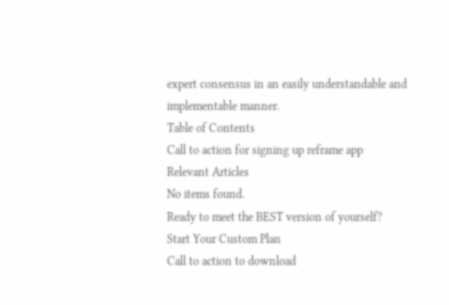expert consensus in an easily understandable and implementable manner.
Table of Contents
Call to action for signing up reframe app
Relevant Articles
No items found.
Ready to meet the BEST version of yourself?
Start Your Custom Plan
Call to action to download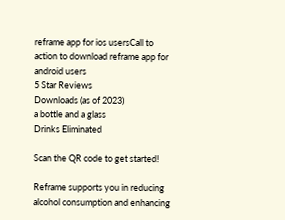reframe app for ios usersCall to action to download reframe app for android users
5 Star Reviews
Downloads (as of 2023)
a bottle and a glass
Drinks Eliminated

Scan the QR code to get started!

Reframe supports you in reducing alcohol consumption and enhancing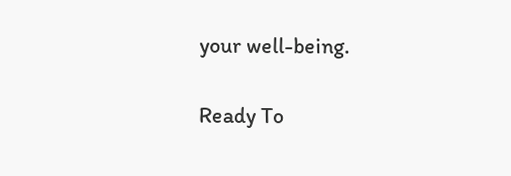your well-being.

Ready To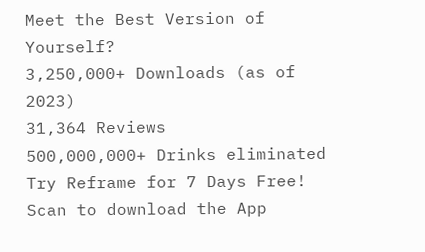Meet the Best Version of Yourself?
3,250,000+ Downloads (as of 2023)
31,364 Reviews
500,000,000+ Drinks eliminated
Try Reframe for 7 Days Free! Scan to download the App